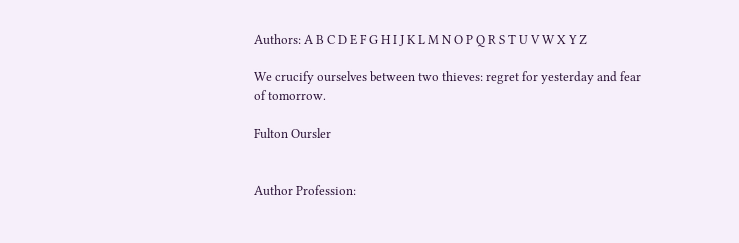Authors: A B C D E F G H I J K L M N O P Q R S T U V W X Y Z

We crucify ourselves between two thieves: regret for yesterday and fear of tomorrow.

Fulton Oursler


Author Profession: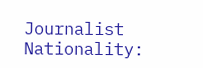Journalist
Nationality: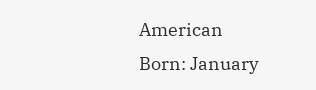American
Born: January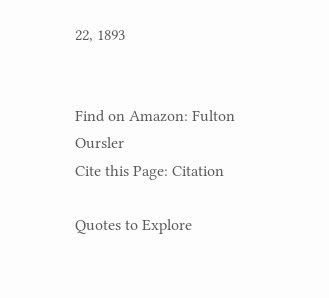22, 1893


Find on Amazon: Fulton Oursler
Cite this Page: Citation

Quotes to Explore